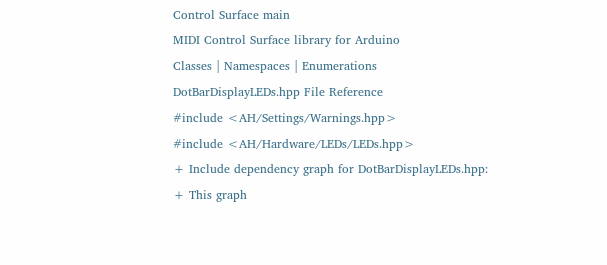Control Surface main
MIDI Control Surface library for Arduino
Classes | Namespaces | Enumerations
DotBarDisplayLEDs.hpp File Reference
#include <AH/Settings/Warnings.hpp>
#include <AH/Hardware/LEDs/LEDs.hpp>
+ Include dependency graph for DotBarDisplayLEDs.hpp:
+ This graph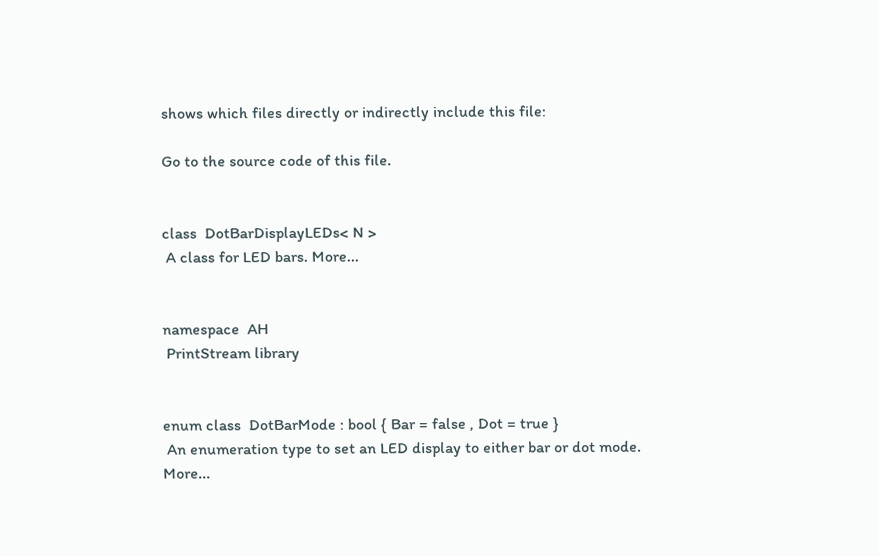shows which files directly or indirectly include this file:

Go to the source code of this file.


class  DotBarDisplayLEDs< N >
 A class for LED bars. More...


namespace  AH
 PrintStream library


enum class  DotBarMode : bool { Bar = false , Dot = true }
 An enumeration type to set an LED display to either bar or dot mode. More...